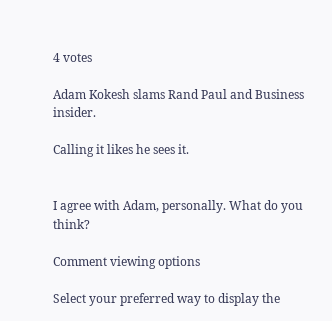4 votes

Adam Kokesh slams Rand Paul and Business insider.

Calling it likes he sees it.


I agree with Adam, personally. What do you think?

Comment viewing options

Select your preferred way to display the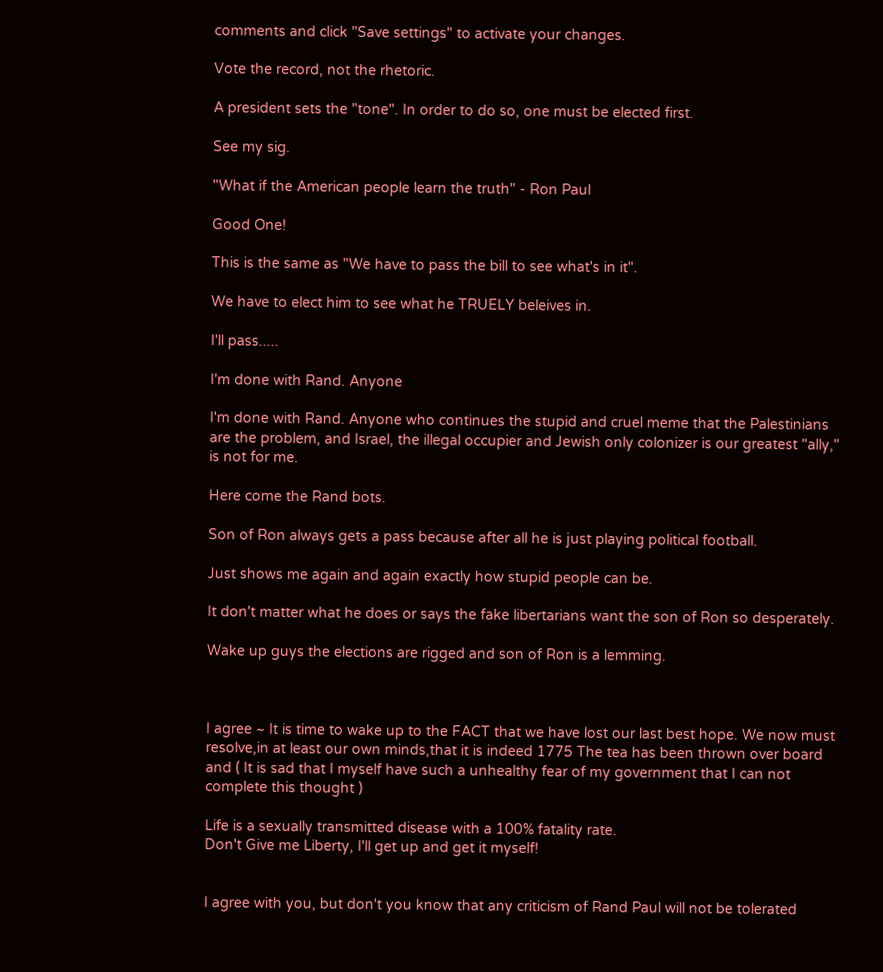comments and click "Save settings" to activate your changes.

Vote the record, not the rhetoric.

A president sets the "tone". In order to do so, one must be elected first.

See my sig.

"What if the American people learn the truth" - Ron Paul

Good One!

This is the same as "We have to pass the bill to see what's in it".

We have to elect him to see what he TRUELY beleives in.

I'll pass.....

I'm done with Rand. Anyone

I'm done with Rand. Anyone who continues the stupid and cruel meme that the Palestinians are the problem, and Israel, the illegal occupier and Jewish only colonizer is our greatest "ally," is not for me.

Here come the Rand bots.

Son of Ron always gets a pass because after all he is just playing political football.

Just shows me again and again exactly how stupid people can be.

It don't matter what he does or says the fake libertarians want the son of Ron so desperately.

Wake up guys the elections are rigged and son of Ron is a lemming.



I agree ~ It is time to wake up to the FACT that we have lost our last best hope. We now must resolve,in at least our own minds,that it is indeed 1775 The tea has been thrown over board and ( It is sad that I myself have such a unhealthy fear of my government that I can not complete this thought )

Life is a sexually transmitted disease with a 100% fatality rate.
Don't Give me Liberty, I'll get up and get it myself!


I agree with you, but don't you know that any criticism of Rand Paul will not be tolerated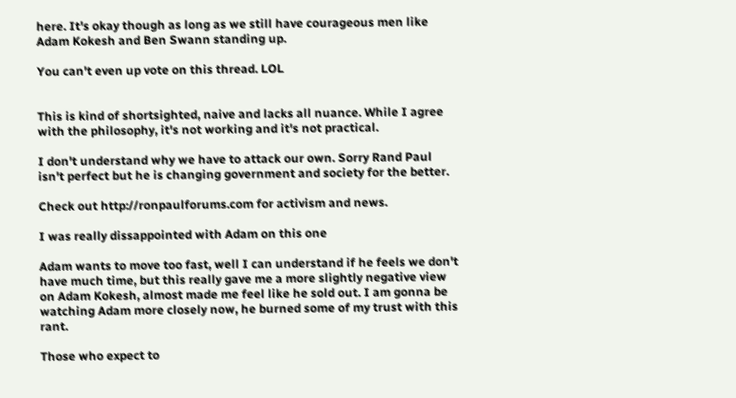here. It's okay though as long as we still have courageous men like Adam Kokesh and Ben Swann standing up.

You can't even up vote on this thread. LOL


This is kind of shortsighted, naive and lacks all nuance. While I agree with the philosophy, it's not working and it's not practical.

I don't understand why we have to attack our own. Sorry Rand Paul isn't perfect but he is changing government and society for the better.

Check out http://ronpaulforums.com for activism and news.

I was really dissappointed with Adam on this one

Adam wants to move too fast, well I can understand if he feels we don't have much time, but this really gave me a more slightly negative view on Adam Kokesh, almost made me feel like he sold out. I am gonna be watching Adam more closely now, he burned some of my trust with this rant.

Those who expect to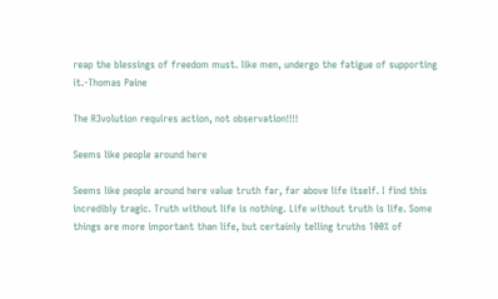reap the blessings of freedom must. like men, undergo the fatigue of supporting it.-Thomas Paine

The R3volution requires action, not observation!!!!

Seems like people around here

Seems like people around here value truth far, far above life itself. I find this incredibly tragic. Truth without life is nothing. Life without truth is life. Some things are more important than life, but certainly telling truths 100% of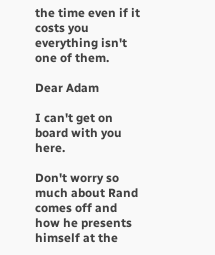the time even if it costs you everything isn't one of them.

Dear Adam

I can't get on board with you here.

Don't worry so much about Rand comes off and how he presents himself at the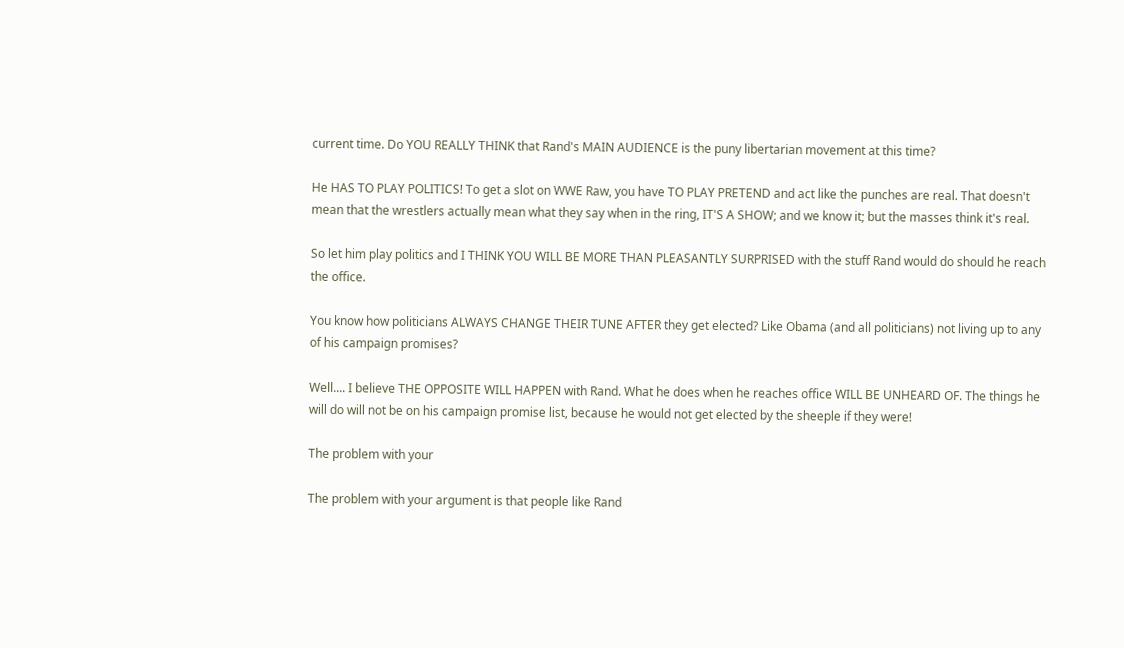current time. Do YOU REALLY THINK that Rand's MAIN AUDIENCE is the puny libertarian movement at this time?

He HAS TO PLAY POLITICS! To get a slot on WWE Raw, you have TO PLAY PRETEND and act like the punches are real. That doesn't mean that the wrestlers actually mean what they say when in the ring, IT'S A SHOW; and we know it; but the masses think it's real.

So let him play politics and I THINK YOU WILL BE MORE THAN PLEASANTLY SURPRISED with the stuff Rand would do should he reach the office.

You know how politicians ALWAYS CHANGE THEIR TUNE AFTER they get elected? Like Obama (and all politicians) not living up to any of his campaign promises?

Well.... I believe THE OPPOSITE WILL HAPPEN with Rand. What he does when he reaches office WILL BE UNHEARD OF. The things he will do will not be on his campaign promise list, because he would not get elected by the sheeple if they were!

The problem with your

The problem with your argument is that people like Rand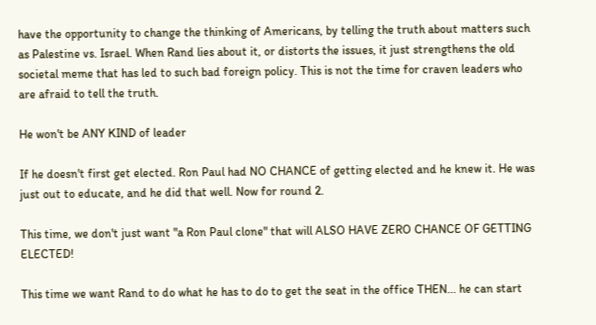have the opportunity to change the thinking of Americans, by telling the truth about matters such as Palestine vs. Israel. When Rand lies about it, or distorts the issues, it just strengthens the old societal meme that has led to such bad foreign policy. This is not the time for craven leaders who are afraid to tell the truth.

He won't be ANY KIND of leader

If he doesn't first get elected. Ron Paul had NO CHANCE of getting elected and he knew it. He was just out to educate, and he did that well. Now for round 2.

This time, we don't just want "a Ron Paul clone" that will ALSO HAVE ZERO CHANCE OF GETTING ELECTED!

This time we want Rand to do what he has to do to get the seat in the office THEN... he can start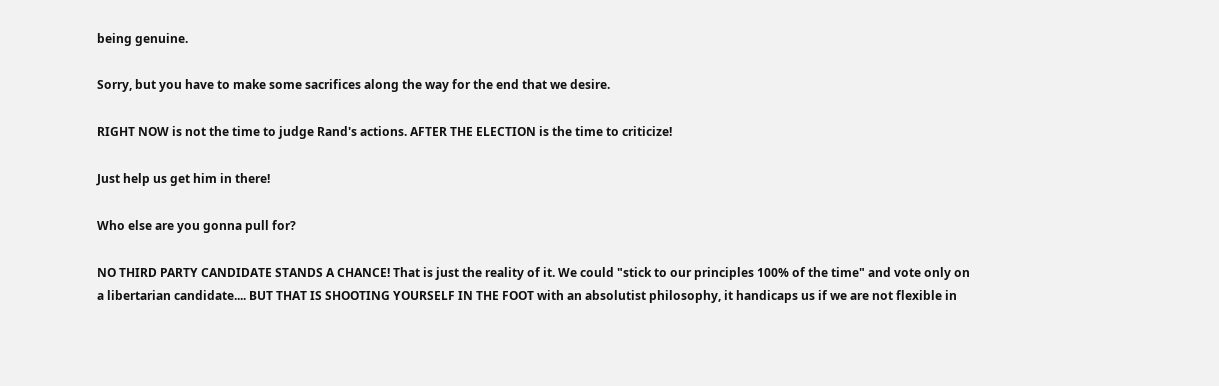being genuine.

Sorry, but you have to make some sacrifices along the way for the end that we desire.

RIGHT NOW is not the time to judge Rand's actions. AFTER THE ELECTION is the time to criticize!

Just help us get him in there!

Who else are you gonna pull for?

NO THIRD PARTY CANDIDATE STANDS A CHANCE! That is just the reality of it. We could "stick to our principles 100% of the time" and vote only on a libertarian candidate.... BUT THAT IS SHOOTING YOURSELF IN THE FOOT with an absolutist philosophy, it handicaps us if we are not flexible in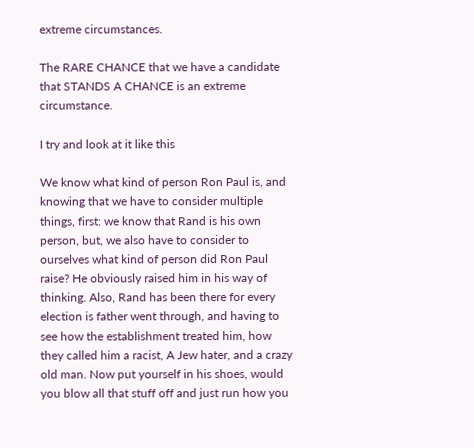extreme circumstances.

The RARE CHANCE that we have a candidate that STANDS A CHANCE is an extreme circumstance.

I try and look at it like this

We know what kind of person Ron Paul is, and knowing that we have to consider multiple things, first: we know that Rand is his own person, but, we also have to consider to ourselves what kind of person did Ron Paul raise? He obviously raised him in his way of thinking. Also, Rand has been there for every election is father went through, and having to see how the establishment treated him, how they called him a racist, A Jew hater, and a crazy old man. Now put yourself in his shoes, would you blow all that stuff off and just run how you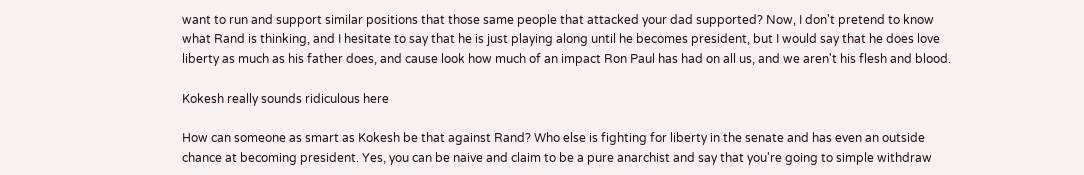want to run and support similar positions that those same people that attacked your dad supported? Now, I don't pretend to know what Rand is thinking, and I hesitate to say that he is just playing along until he becomes president, but I would say that he does love liberty as much as his father does, and cause look how much of an impact Ron Paul has had on all us, and we aren't his flesh and blood.

Kokesh really sounds ridiculous here

How can someone as smart as Kokesh be that against Rand? Who else is fighting for liberty in the senate and has even an outside chance at becoming president. Yes, you can be naive and claim to be a pure anarchist and say that you're going to simple withdraw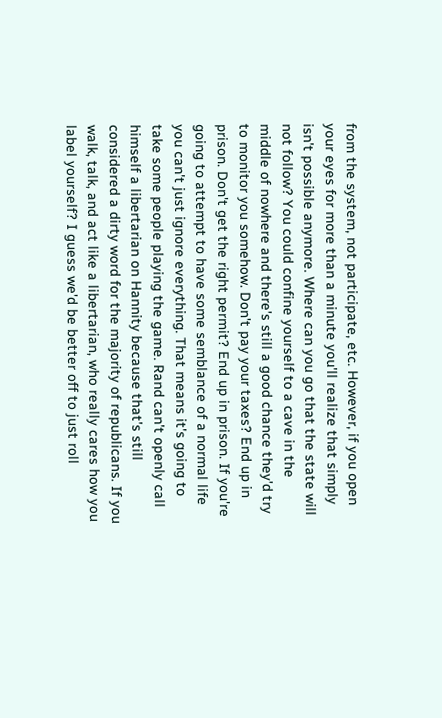from the system, not participate, etc. However, if you open your eyes for more than a minute you'll realize that simply isn't possible anymore. Where can you go that the state will not follow? You could confine yourself to a cave in the middle of nowhere and there's still a good chance they'd try to monitor you somehow. Don't pay your taxes? End up in prison. Don't get the right permit? End up in prison. If you're going to attempt to have some semblance of a normal life you can't just ignore everything. That means it's going to take some people playing the game. Rand can't openly call himself a libertarian on Hannity because that's still considered a dirty word for the majority of republicans. If you walk, talk, and act like a libertarian, who really cares how you label yourself? I guess we'd be better off to just roll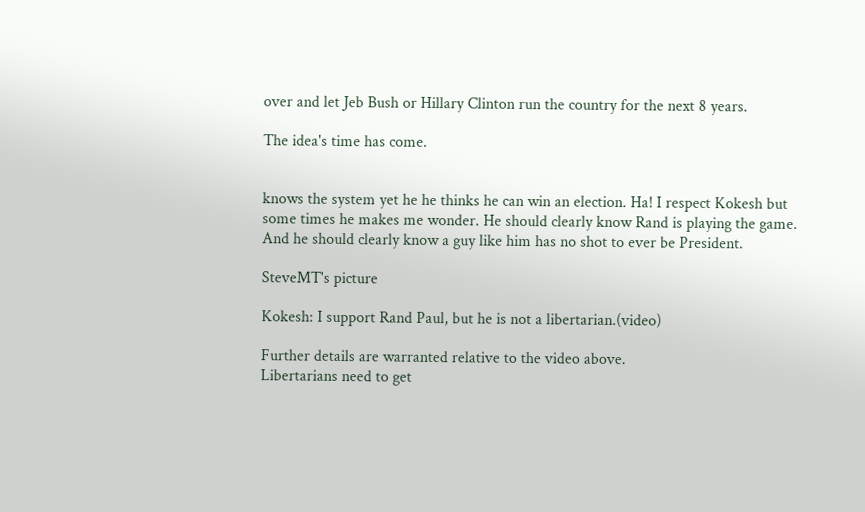over and let Jeb Bush or Hillary Clinton run the country for the next 8 years.

The idea's time has come.


knows the system yet he he thinks he can win an election. Ha! I respect Kokesh but some times he makes me wonder. He should clearly know Rand is playing the game. And he should clearly know a guy like him has no shot to ever be President.

SteveMT's picture

Kokesh: I support Rand Paul, but he is not a libertarian.(video)

Further details are warranted relative to the video above.
Libertarians need to get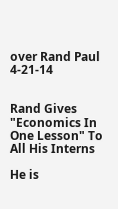over Rand Paul 4-21-14


Rand Gives "Economics In One Lesson" To All His Interns

He is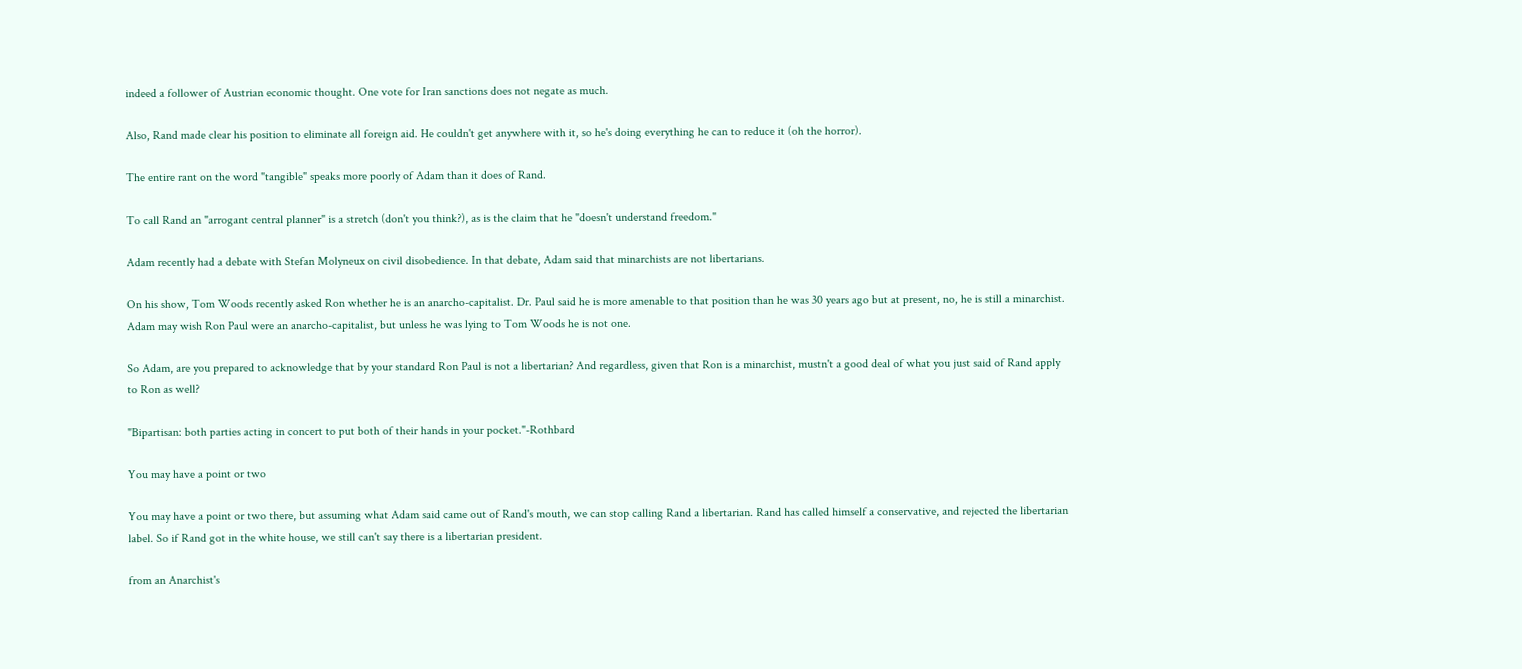indeed a follower of Austrian economic thought. One vote for Iran sanctions does not negate as much.

Also, Rand made clear his position to eliminate all foreign aid. He couldn't get anywhere with it, so he's doing everything he can to reduce it (oh the horror).

The entire rant on the word "tangible" speaks more poorly of Adam than it does of Rand.

To call Rand an "arrogant central planner" is a stretch (don't you think?), as is the claim that he "doesn't understand freedom."

Adam recently had a debate with Stefan Molyneux on civil disobedience. In that debate, Adam said that minarchists are not libertarians.

On his show, Tom Woods recently asked Ron whether he is an anarcho-capitalist. Dr. Paul said he is more amenable to that position than he was 30 years ago but at present, no, he is still a minarchist. Adam may wish Ron Paul were an anarcho-capitalist, but unless he was lying to Tom Woods he is not one.

So Adam, are you prepared to acknowledge that by your standard Ron Paul is not a libertarian? And regardless, given that Ron is a minarchist, mustn't a good deal of what you just said of Rand apply to Ron as well?

"Bipartisan: both parties acting in concert to put both of their hands in your pocket."-Rothbard

You may have a point or two

You may have a point or two there, but assuming what Adam said came out of Rand's mouth, we can stop calling Rand a libertarian. Rand has called himself a conservative, and rejected the libertarian label. So if Rand got in the white house, we still can't say there is a libertarian president.

from an Anarchist's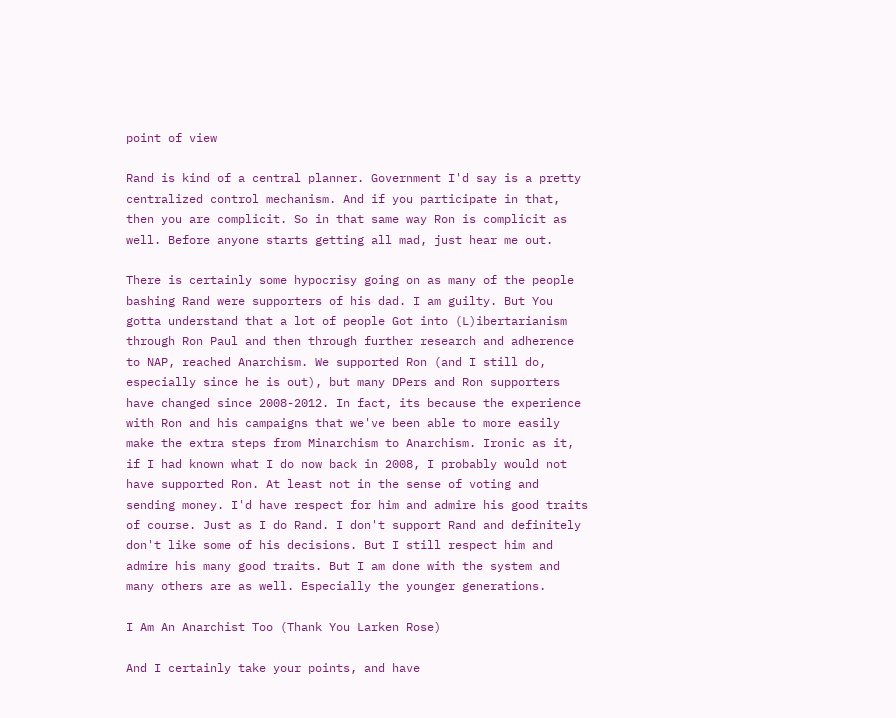point of view

Rand is kind of a central planner. Government I'd say is a pretty centralized control mechanism. And if you participate in that, then you are complicit. So in that same way Ron is complicit as well. Before anyone starts getting all mad, just hear me out.

There is certainly some hypocrisy going on as many of the people bashing Rand were supporters of his dad. I am guilty. But You gotta understand that a lot of people Got into (L)ibertarianism through Ron Paul and then through further research and adherence to NAP, reached Anarchism. We supported Ron (and I still do, especially since he is out), but many DPers and Ron supporters have changed since 2008-2012. In fact, its because the experience with Ron and his campaigns that we've been able to more easily make the extra steps from Minarchism to Anarchism. Ironic as it, if I had known what I do now back in 2008, I probably would not have supported Ron. At least not in the sense of voting and sending money. I'd have respect for him and admire his good traits of course. Just as I do Rand. I don't support Rand and definitely don't like some of his decisions. But I still respect him and admire his many good traits. But I am done with the system and many others are as well. Especially the younger generations.

I Am An Anarchist Too (Thank You Larken Rose)

And I certainly take your points, and have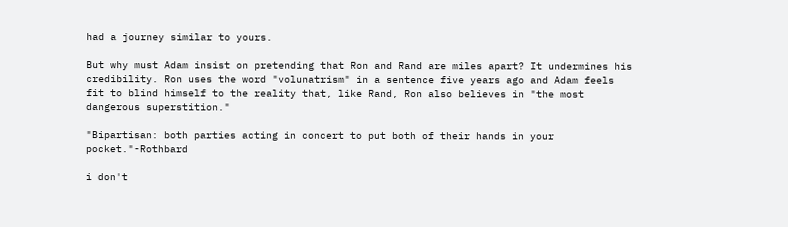had a journey similar to yours.

But why must Adam insist on pretending that Ron and Rand are miles apart? It undermines his credibility. Ron uses the word "volunatrism" in a sentence five years ago and Adam feels fit to blind himself to the reality that, like Rand, Ron also believes in "the most dangerous superstition."

"Bipartisan: both parties acting in concert to put both of their hands in your pocket."-Rothbard

i don't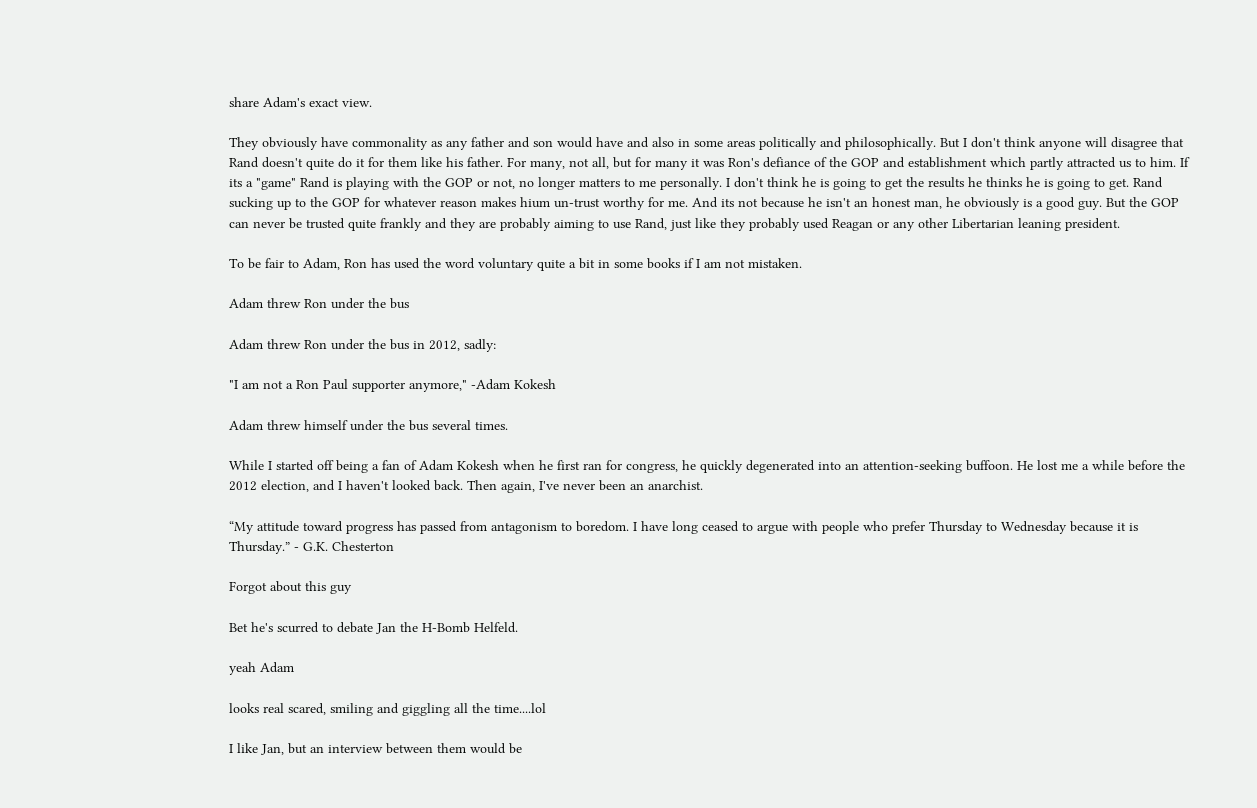share Adam's exact view.

They obviously have commonality as any father and son would have and also in some areas politically and philosophically. But I don't think anyone will disagree that Rand doesn't quite do it for them like his father. For many, not all, but for many it was Ron's defiance of the GOP and establishment which partly attracted us to him. If its a "game" Rand is playing with the GOP or not, no longer matters to me personally. I don't think he is going to get the results he thinks he is going to get. Rand sucking up to the GOP for whatever reason makes hium un-trust worthy for me. And its not because he isn't an honest man, he obviously is a good guy. But the GOP can never be trusted quite frankly and they are probably aiming to use Rand, just like they probably used Reagan or any other Libertarian leaning president.

To be fair to Adam, Ron has used the word voluntary quite a bit in some books if I am not mistaken.

Adam threw Ron under the bus

Adam threw Ron under the bus in 2012, sadly:

"I am not a Ron Paul supporter anymore," -Adam Kokesh

Adam threw himself under the bus several times.

While I started off being a fan of Adam Kokesh when he first ran for congress, he quickly degenerated into an attention-seeking buffoon. He lost me a while before the 2012 election, and I haven't looked back. Then again, I've never been an anarchist.

“My attitude toward progress has passed from antagonism to boredom. I have long ceased to argue with people who prefer Thursday to Wednesday because it is Thursday.” - G.K. Chesterton

Forgot about this guy

Bet he's scurred to debate Jan the H-Bomb Helfeld.

yeah Adam

looks real scared, smiling and giggling all the time....lol

I like Jan, but an interview between them would be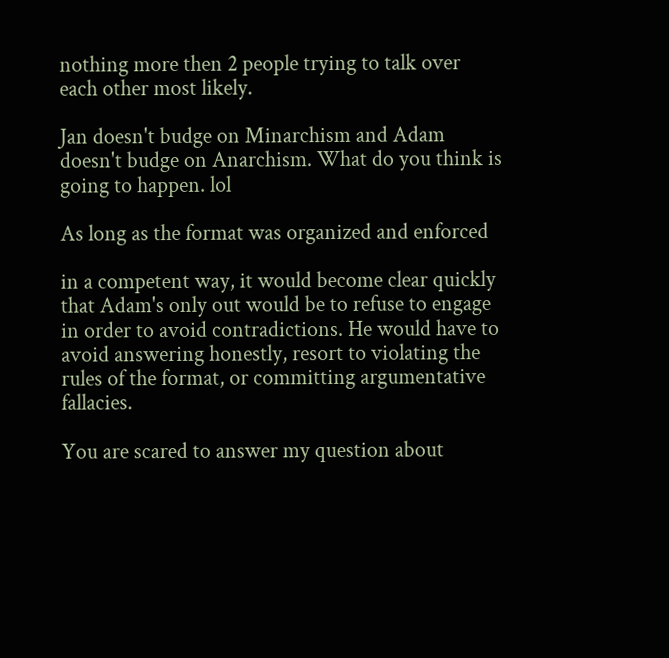nothing more then 2 people trying to talk over each other most likely.

Jan doesn't budge on Minarchism and Adam doesn't budge on Anarchism. What do you think is going to happen. lol

As long as the format was organized and enforced

in a competent way, it would become clear quickly that Adam's only out would be to refuse to engage in order to avoid contradictions. He would have to avoid answering honestly, resort to violating the rules of the format, or committing argumentative fallacies.

You are scared to answer my question about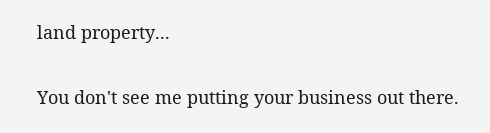land property...

You don't see me putting your business out there.